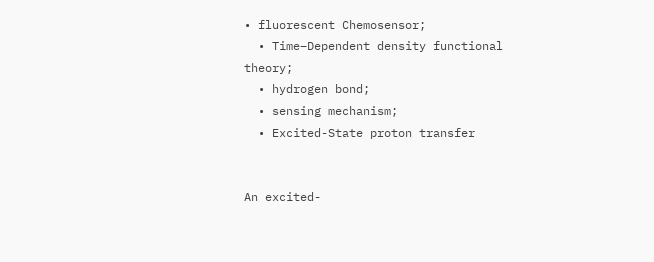• fluorescent Chemosensor;
  • Time–Dependent density functional theory;
  • hydrogen bond;
  • sensing mechanism;
  • Excited-State proton transfer


An excited-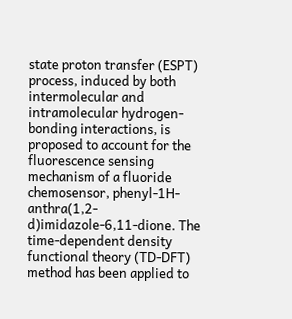state proton transfer (ESPT) process, induced by both intermolecular and intramolecular hydrogen-bonding interactions, is proposed to account for the fluorescence sensing mechanism of a fluoride chemosensor, phenyl-1H-anthra(1,2-d)imidazole-6,11-dione. The time-dependent density functional theory (TD-DFT) method has been applied to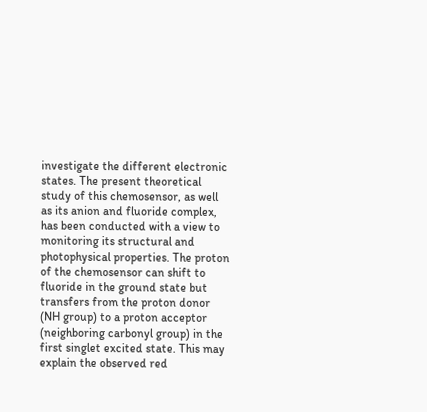investigate the different electronic states. The present theoretical study of this chemosensor, as well as its anion and fluoride complex, has been conducted with a view to monitoring its structural and photophysical properties. The proton of the chemosensor can shift to fluoride in the ground state but transfers from the proton donor (NH group) to a proton acceptor (neighboring carbonyl group) in the first singlet excited state. This may explain the observed red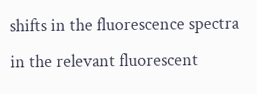shifts in the fluorescence spectra in the relevant fluorescent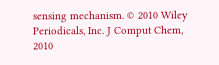sensing mechanism. © 2010 Wiley Periodicals, Inc. J Comput Chem, 2010